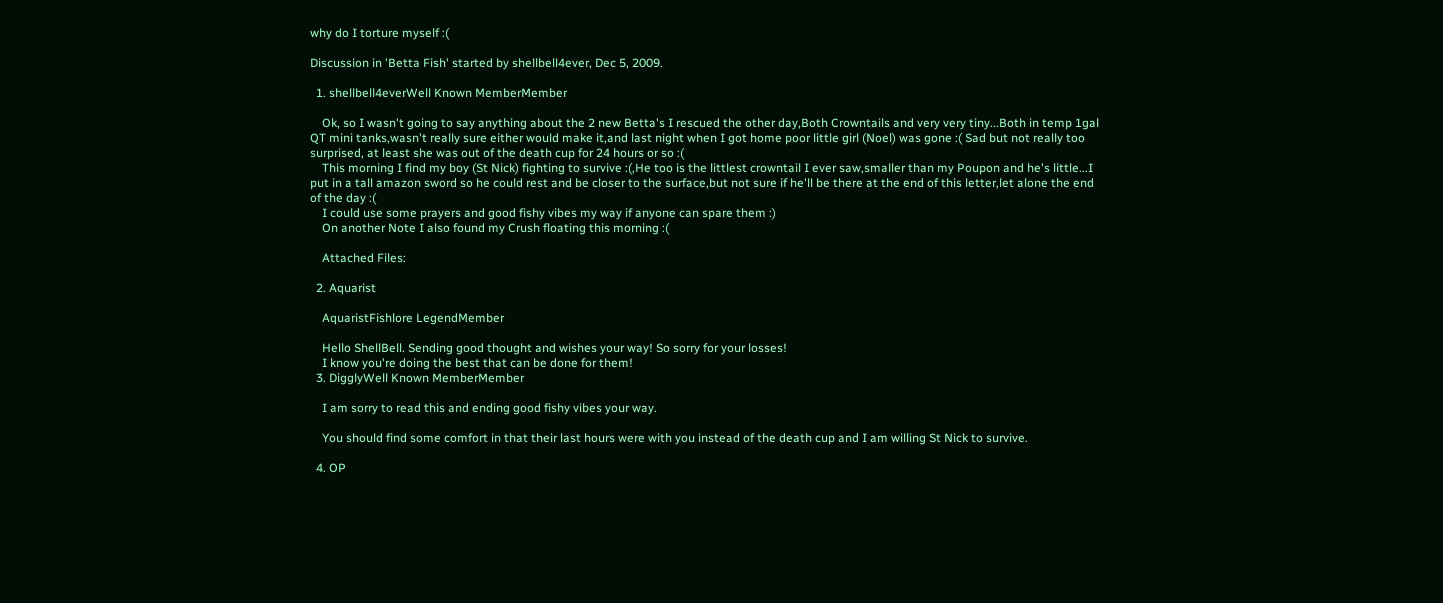why do I torture myself :(

Discussion in 'Betta Fish' started by shellbell4ever, Dec 5, 2009.

  1. shellbell4everWell Known MemberMember

    Ok, so I wasn't going to say anything about the 2 new Betta's I rescued the other day,Both Crowntails and very very tiny...Both in temp 1gal QT mini tanks,wasn't really sure either would make it,and last night when I got home poor little girl (Noel) was gone :( Sad but not really too surprised, at least she was out of the death cup for 24 hours or so :(
    This morning I find my boy (St Nick) fighting to survive :(,He too is the littlest crowntail I ever saw,smaller than my Poupon and he's little...I put in a tall amazon sword so he could rest and be closer to the surface,but not sure if he'll be there at the end of this letter,let alone the end of the day :(
    I could use some prayers and good fishy vibes my way if anyone can spare them :)
    On another Note I also found my Crush floating this morning :(

    Attached Files:

  2. Aquarist

    AquaristFishlore LegendMember

    Hello ShellBell. Sending good thought and wishes your way! So sorry for your losses!
    I know you're doing the best that can be done for them!
  3. DigglyWell Known MemberMember

    I am sorry to read this and ending good fishy vibes your way.

    You should find some comfort in that their last hours were with you instead of the death cup and I am willing St Nick to survive.

  4. OP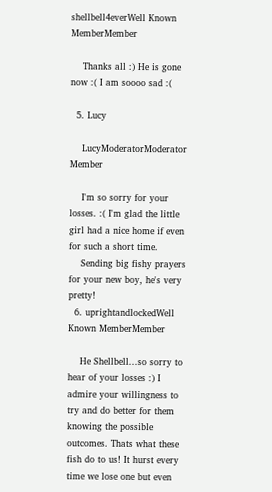shellbell4everWell Known MemberMember

    Thanks all :) He is gone now :( I am soooo sad :(

  5. Lucy

    LucyModeratorModerator Member

    I'm so sorry for your losses. :( I'm glad the little girl had a nice home if even for such a short time.
    Sending big fishy prayers for your new boy, he's very pretty!
  6. uprightandlockedWell Known MemberMember

    He Shellbell...so sorry to hear of your losses :) I admire your willingness to try and do better for them knowing the possible outcomes. Thats what these fish do to us! It hurst every time we lose one but even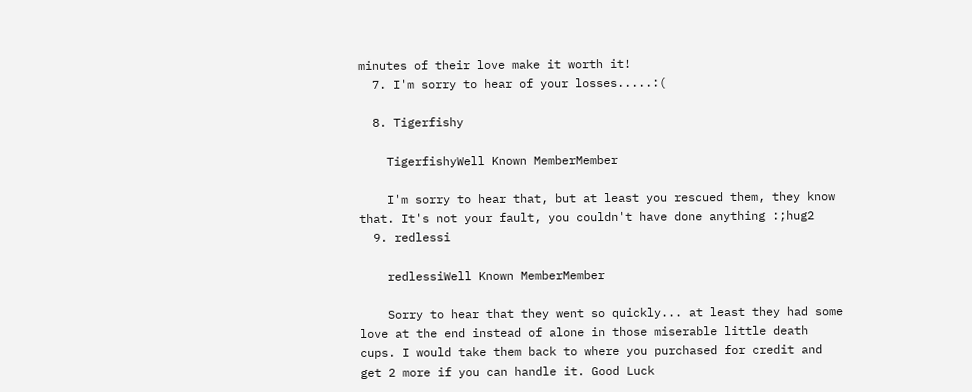minutes of their love make it worth it!
  7. I'm sorry to hear of your losses.....:(

  8. Tigerfishy

    TigerfishyWell Known MemberMember

    I'm sorry to hear that, but at least you rescued them, they know that. It's not your fault, you couldn't have done anything :;hug2
  9. redlessi

    redlessiWell Known MemberMember

    Sorry to hear that they went so quickly... at least they had some love at the end instead of alone in those miserable little death cups. I would take them back to where you purchased for credit and get 2 more if you can handle it. Good Luck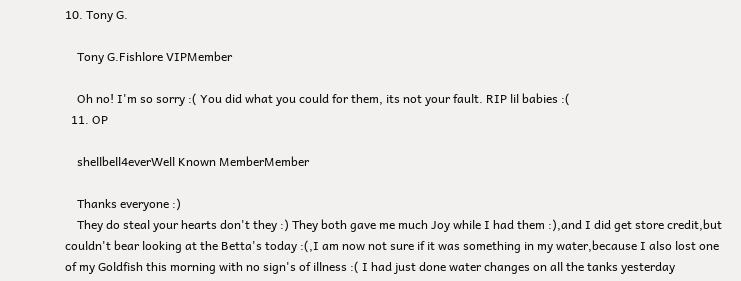10. Tony G.

    Tony G.Fishlore VIPMember

    Oh no! I'm so sorry :( You did what you could for them, its not your fault. RIP lil babies :(
  11. OP

    shellbell4everWell Known MemberMember

    Thanks everyone :)
    They do steal your hearts don't they :) They both gave me much Joy while I had them :),and I did get store credit,but couldn't bear looking at the Betta's today :(,I am now not sure if it was something in my water,because I also lost one of my Goldfish this morning with no sign's of illness :( I had just done water changes on all the tanks yesterday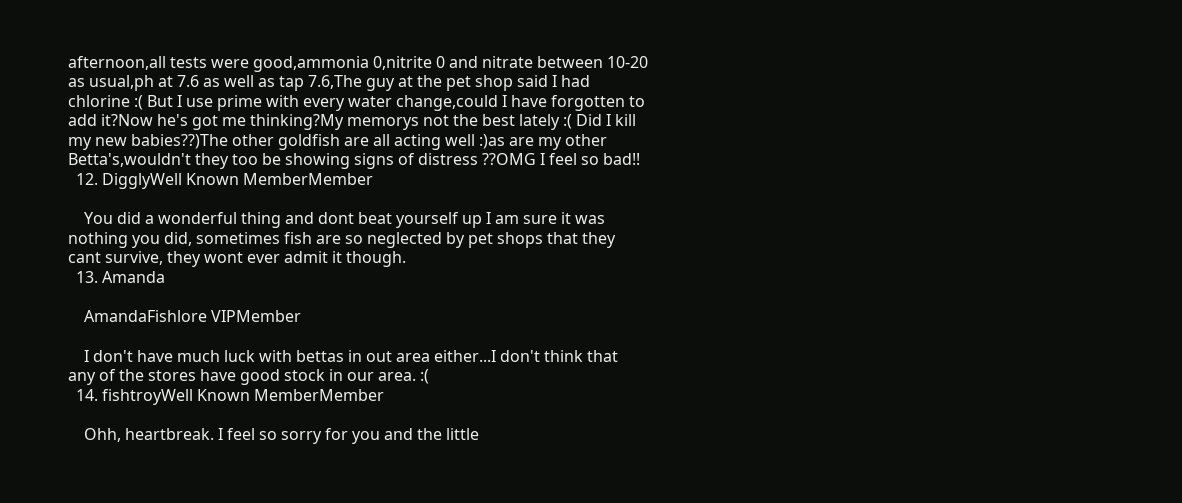afternoon,all tests were good,ammonia 0,nitrite 0 and nitrate between 10-20 as usual,ph at 7.6 as well as tap 7.6,The guy at the pet shop said I had chlorine :( But I use prime with every water change,could I have forgotten to add it?Now he's got me thinking?My memorys not the best lately :( Did I kill my new babies??)The other goldfish are all acting well :)as are my other Betta's,wouldn't they too be showing signs of distress ??OMG I feel so bad!!
  12. DigglyWell Known MemberMember

    You did a wonderful thing and dont beat yourself up I am sure it was nothing you did, sometimes fish are so neglected by pet shops that they cant survive, they wont ever admit it though.
  13. Amanda

    AmandaFishlore VIPMember

    I don't have much luck with bettas in out area either...I don't think that any of the stores have good stock in our area. :(
  14. fishtroyWell Known MemberMember

    Ohh, heartbreak. I feel so sorry for you and the little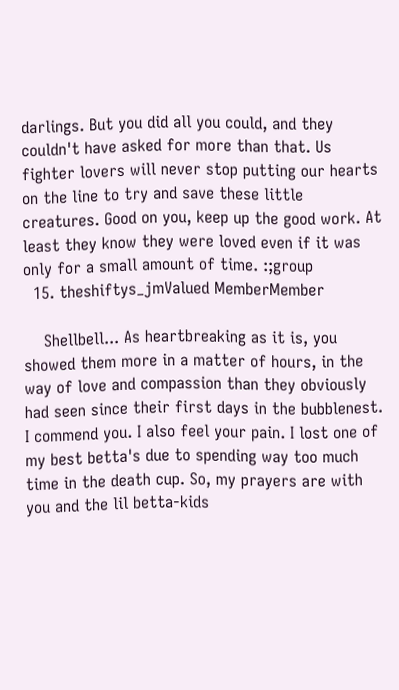darlings. But you did all you could, and they couldn't have asked for more than that. Us fighter lovers will never stop putting our hearts on the line to try and save these little creatures. Good on you, keep up the good work. At least they know they were loved even if it was only for a small amount of time. :;group
  15. theshiftys_jmValued MemberMember

    Shellbell... As heartbreaking as it is, you showed them more in a matter of hours, in the way of love and compassion than they obviously had seen since their first days in the bubblenest. I commend you. I also feel your pain. I lost one of my best betta's due to spending way too much time in the death cup. So, my prayers are with you and the lil betta-kids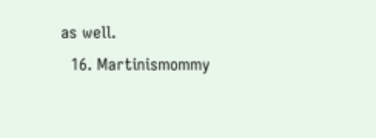as well.
  16. Martinismommy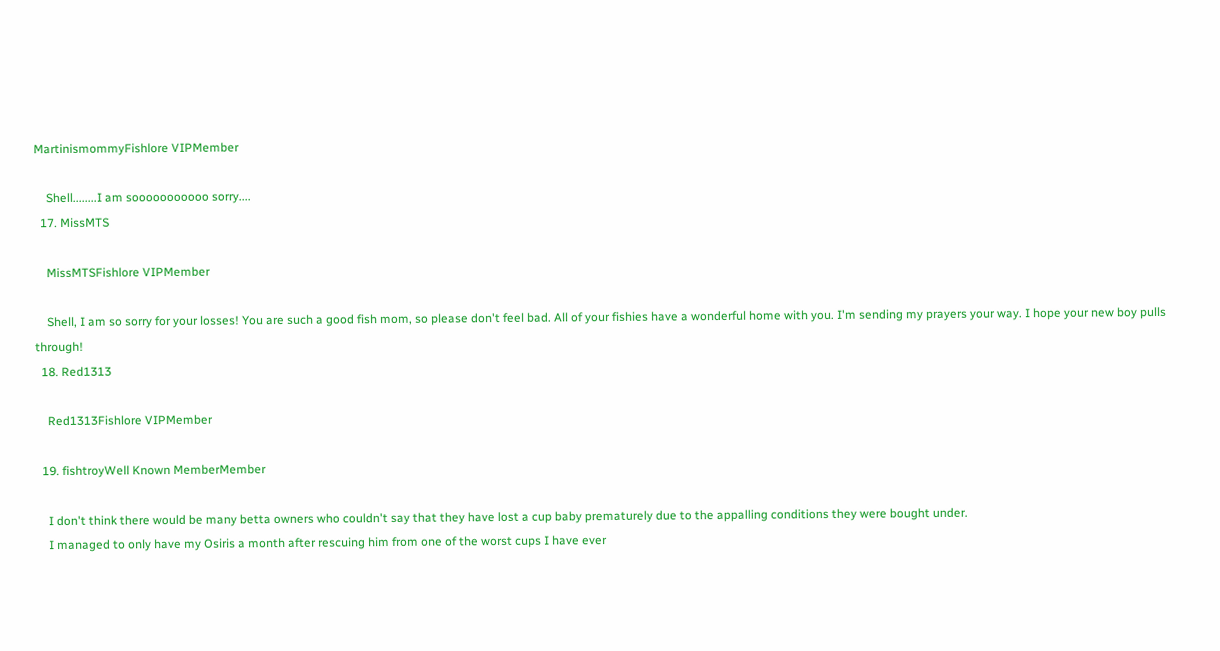MartinismommyFishlore VIPMember

    Shell........I am sooooooooooo sorry....
  17. MissMTS

    MissMTSFishlore VIPMember

    Shell, I am so sorry for your losses! You are such a good fish mom, so please don't feel bad. All of your fishies have a wonderful home with you. I'm sending my prayers your way. I hope your new boy pulls through!
  18. Red1313

    Red1313Fishlore VIPMember

  19. fishtroyWell Known MemberMember

    I don't think there would be many betta owners who couldn't say that they have lost a cup baby prematurely due to the appalling conditions they were bought under.
    I managed to only have my Osiris a month after rescuing him from one of the worst cups I have ever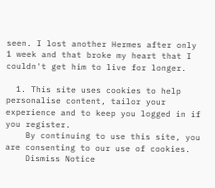seen. I lost another Hermes after only 1 week and that broke my heart that I couldn't get him to live for longer.

  1. This site uses cookies to help personalise content, tailor your experience and to keep you logged in if you register.
    By continuing to use this site, you are consenting to our use of cookies.
    Dismiss Notice